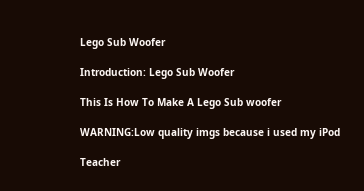Lego Sub Woofer

Introduction: Lego Sub Woofer

This Is How To Make A Lego Sub woofer

WARNING:Low quality imgs because i used my iPod

Teacher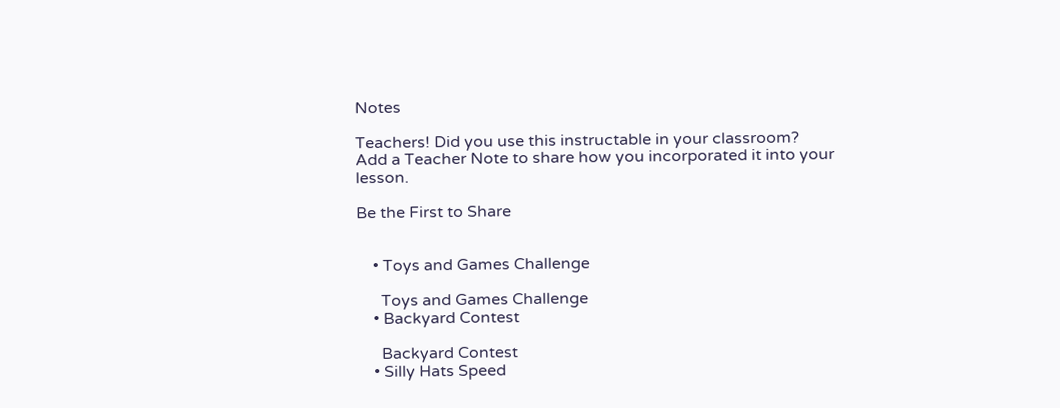Notes

Teachers! Did you use this instructable in your classroom?
Add a Teacher Note to share how you incorporated it into your lesson.

Be the First to Share


    • Toys and Games Challenge

      Toys and Games Challenge
    • Backyard Contest

      Backyard Contest
    • Silly Hats Speed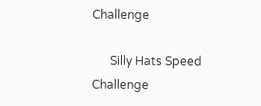Challenge

      Silly Hats Speed Challenge